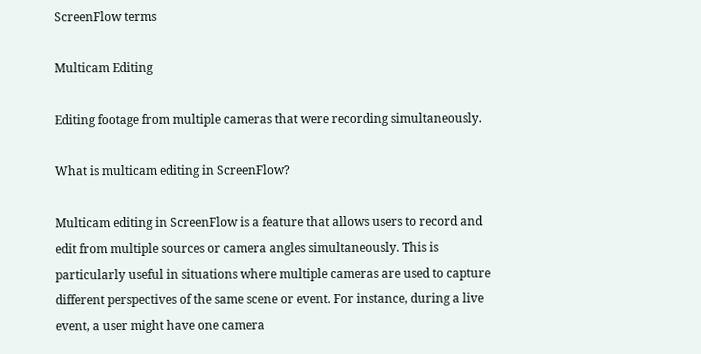ScreenFlow terms

Multicam Editing

Editing footage from multiple cameras that were recording simultaneously.

What is multicam editing in ScreenFlow?

Multicam editing in ScreenFlow is a feature that allows users to record and edit from multiple sources or camera angles simultaneously. This is particularly useful in situations where multiple cameras are used to capture different perspectives of the same scene or event. For instance, during a live event, a user might have one camera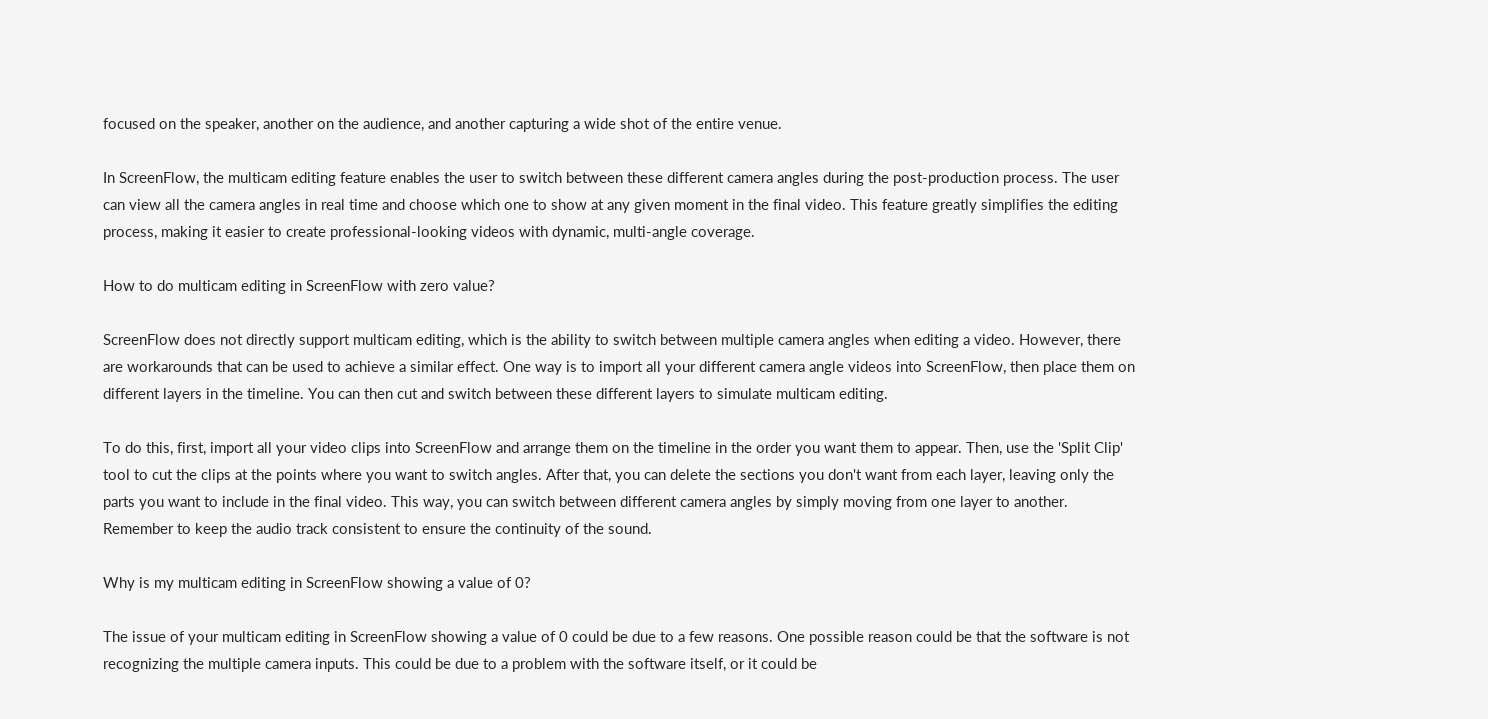focused on the speaker, another on the audience, and another capturing a wide shot of the entire venue.

In ScreenFlow, the multicam editing feature enables the user to switch between these different camera angles during the post-production process. The user can view all the camera angles in real time and choose which one to show at any given moment in the final video. This feature greatly simplifies the editing process, making it easier to create professional-looking videos with dynamic, multi-angle coverage.

How to do multicam editing in ScreenFlow with zero value?

ScreenFlow does not directly support multicam editing, which is the ability to switch between multiple camera angles when editing a video. However, there are workarounds that can be used to achieve a similar effect. One way is to import all your different camera angle videos into ScreenFlow, then place them on different layers in the timeline. You can then cut and switch between these different layers to simulate multicam editing.

To do this, first, import all your video clips into ScreenFlow and arrange them on the timeline in the order you want them to appear. Then, use the 'Split Clip' tool to cut the clips at the points where you want to switch angles. After that, you can delete the sections you don't want from each layer, leaving only the parts you want to include in the final video. This way, you can switch between different camera angles by simply moving from one layer to another. Remember to keep the audio track consistent to ensure the continuity of the sound.

Why is my multicam editing in ScreenFlow showing a value of 0?

The issue of your multicam editing in ScreenFlow showing a value of 0 could be due to a few reasons. One possible reason could be that the software is not recognizing the multiple camera inputs. This could be due to a problem with the software itself, or it could be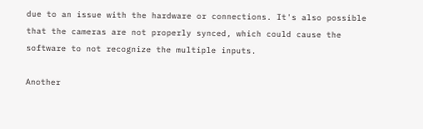due to an issue with the hardware or connections. It's also possible that the cameras are not properly synced, which could cause the software to not recognize the multiple inputs.

Another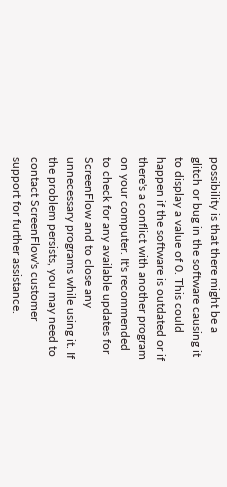possibility is that there might be a glitch or bug in the software causing it to display a value of 0. This could happen if the software is outdated or if there's a conflict with another program on your computer. It's recommended to check for any available updates for ScreenFlow and to close any unnecessary programs while using it. If the problem persists, you may need to contact ScreenFlow's customer support for further assistance.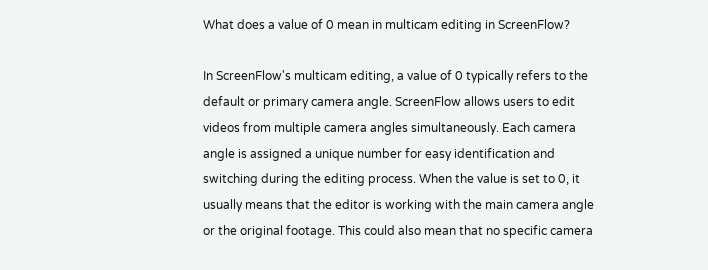What does a value of 0 mean in multicam editing in ScreenFlow?

In ScreenFlow's multicam editing, a value of 0 typically refers to the default or primary camera angle. ScreenFlow allows users to edit videos from multiple camera angles simultaneously. Each camera angle is assigned a unique number for easy identification and switching during the editing process. When the value is set to 0, it usually means that the editor is working with the main camera angle or the original footage. This could also mean that no specific camera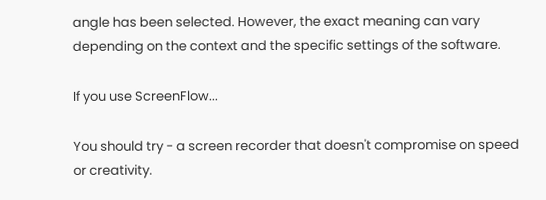angle has been selected. However, the exact meaning can vary depending on the context and the specific settings of the software.

If you use ScreenFlow...

You should try - a screen recorder that doesn't compromise on speed or creativity.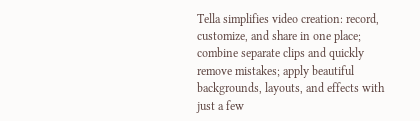Tella simplifies video creation: record, customize, and share in one place; combine separate clips and quickly remove mistakes; apply beautiful backgrounds, layouts, and effects with just a few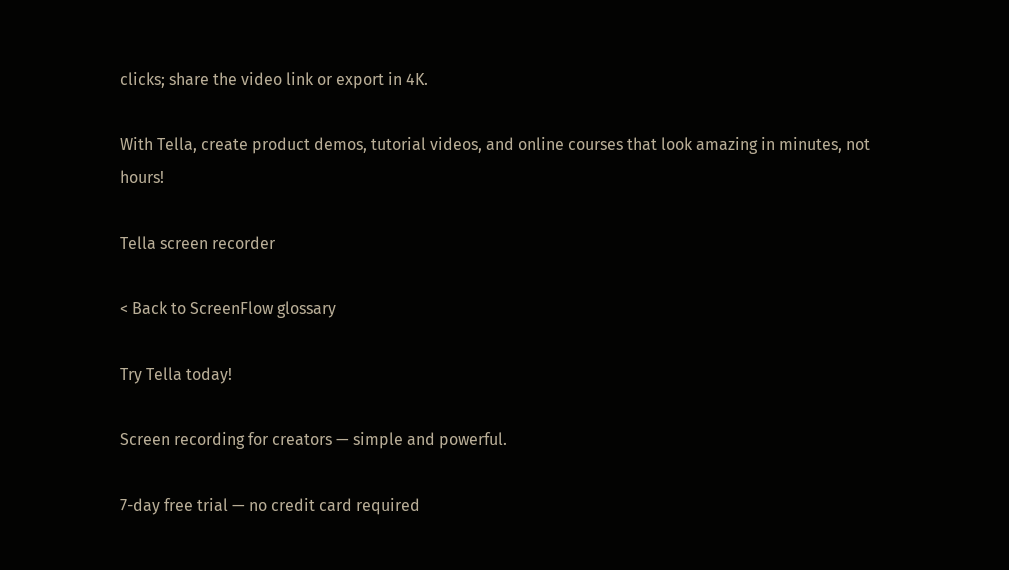clicks; share the video link or export in 4K.

With Tella, create product demos, tutorial videos, and online courses that look amazing in minutes, not hours!

Tella screen recorder

< Back to ScreenFlow glossary

Try Tella today!

Screen recording for creators — simple and powerful.

7-day free trial — no credit card required